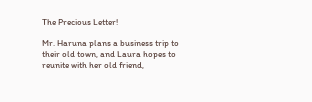The Precious Letter!

Mr. Haruna plans a business trip to their old town, and Laura hopes to reunite with her old friend,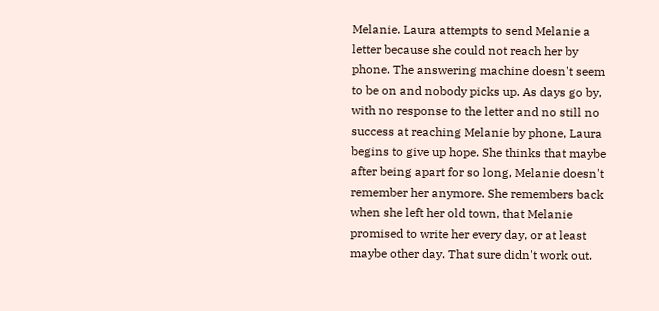Melanie. Laura attempts to send Melanie a letter because she could not reach her by phone. The answering machine doesn't seem to be on and nobody picks up. As days go by, with no response to the letter and no still no success at reaching Melanie by phone, Laura begins to give up hope. She thinks that maybe after being apart for so long, Melanie doesn't remember her anymore. She remembers back when she left her old town, that Melanie promised to write her every day, or at least maybe other day. That sure didn't work out.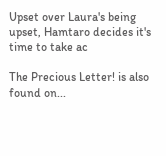Upset over Laura's being upset, Hamtaro decides it's time to take ac

The Precious Letter! is also found on...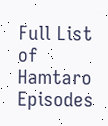Full List of Hamtaro Episodes